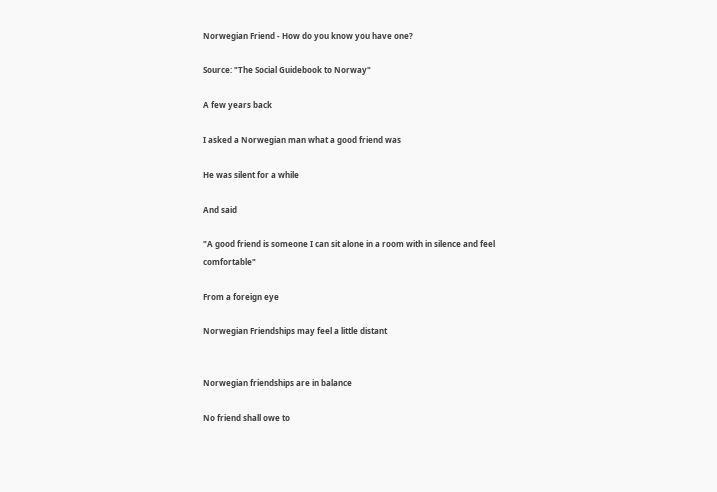Norwegian Friend - How do you know you have one?

Source: "The Social Guidebook to Norway"

A few years back

I asked a Norwegian man what a good friend was

He was silent for a while

And said

"A good friend is someone I can sit alone in a room with in silence and feel comfortable"

From a foreign eye

Norwegian Friendships may feel a little distant


Norwegian friendships are in balance

No friend shall owe to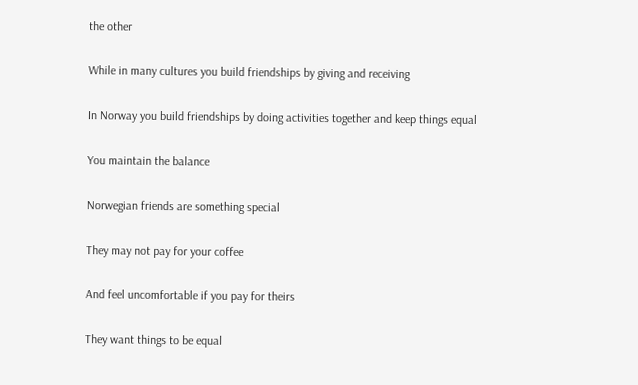the other

While in many cultures you build friendships by giving and receiving

In Norway you build friendships by doing activities together and keep things equal

You maintain the balance

Norwegian friends are something special

They may not pay for your coffee

And feel uncomfortable if you pay for theirs

They want things to be equal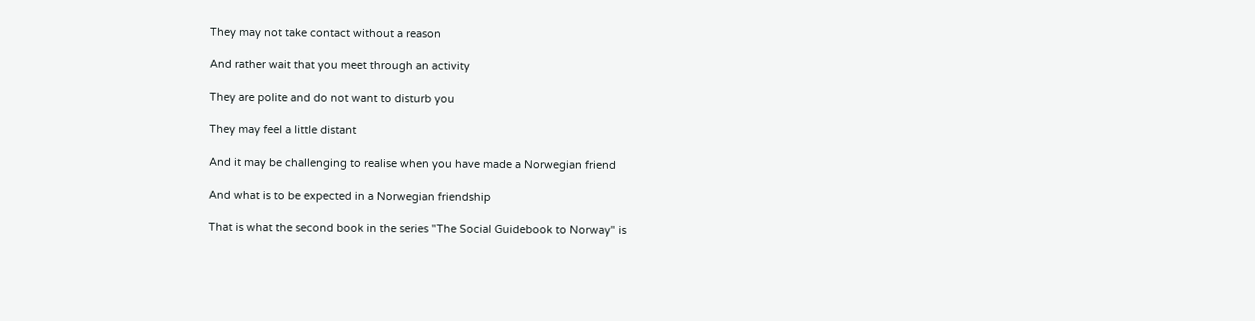They may not take contact without a reason

And rather wait that you meet through an activity

They are polite and do not want to disturb you

They may feel a little distant

And it may be challenging to realise when you have made a Norwegian friend

And what is to be expected in a Norwegian friendship

That is what the second book in the series "The Social Guidebook to Norway" is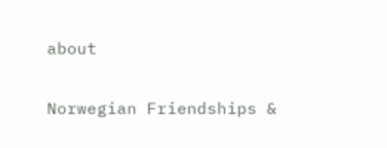about

Norwegian Friendships &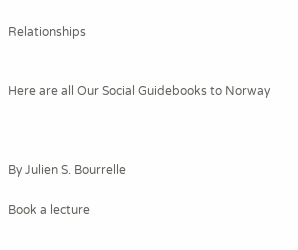Relationships


Here are all Our Social Guidebooks to Norway



By Julien S. Bourrelle

Book a lecture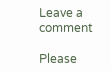Leave a comment

Please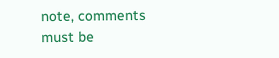note, comments must be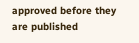approved before they are published